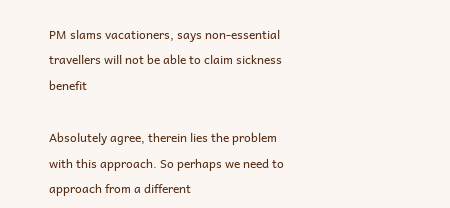PM slams vacationers, says non-essential travellers will not be able to claim sickness benefit

Absolutely agree, therein lies the problem with this approach. So perhaps we need to approach from a different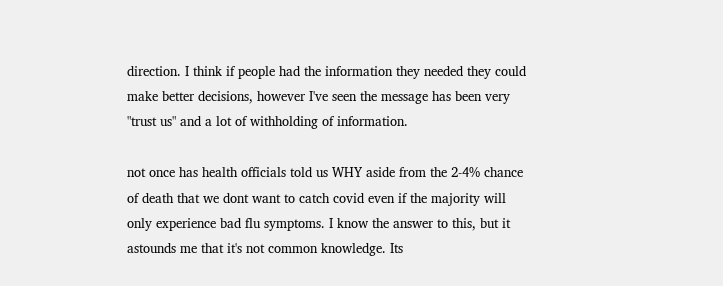direction. I think if people had the information they needed they could make better decisions, however I've seen the message has been very "trust us" and a lot of withholding of information.

not once has health officials told us WHY aside from the 2-4% chance of death that we dont want to catch covid even if the majority will only experience bad flu symptoms. I know the answer to this, but it astounds me that it's not common knowledge. Its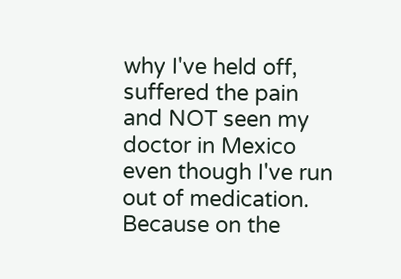why I've held off, suffered the pain and NOT seen my doctor in Mexico even though I've run out of medication. Because on the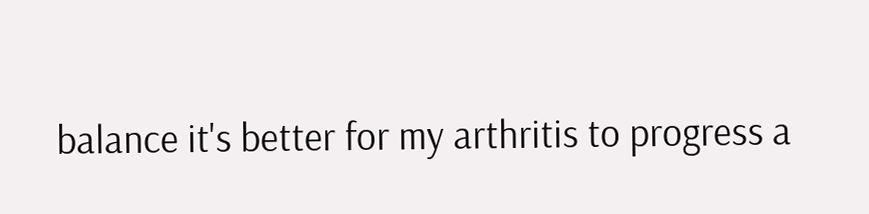balance it's better for my arthritis to progress a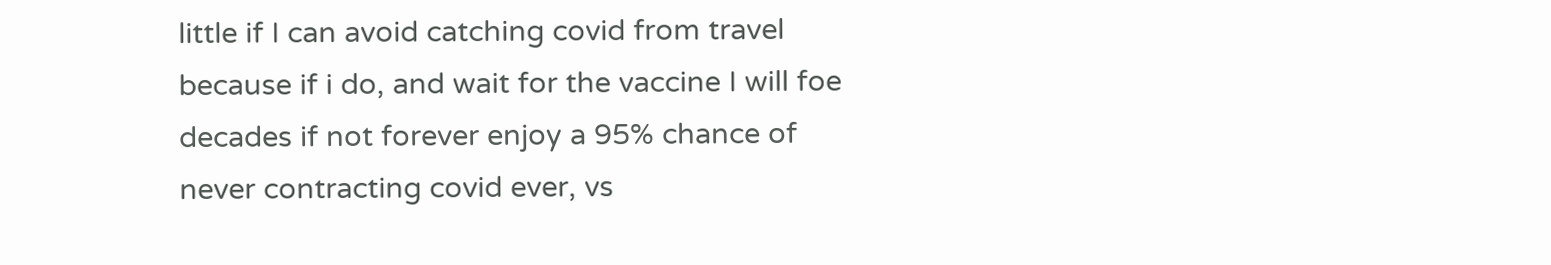little if I can avoid catching covid from travel because if i do, and wait for the vaccine I will foe decades if not forever enjoy a 95% chance of never contracting covid ever, vs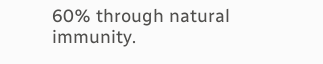60% through natural immunity.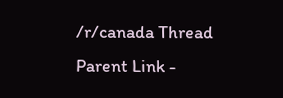/r/canada Thread Parent Link -